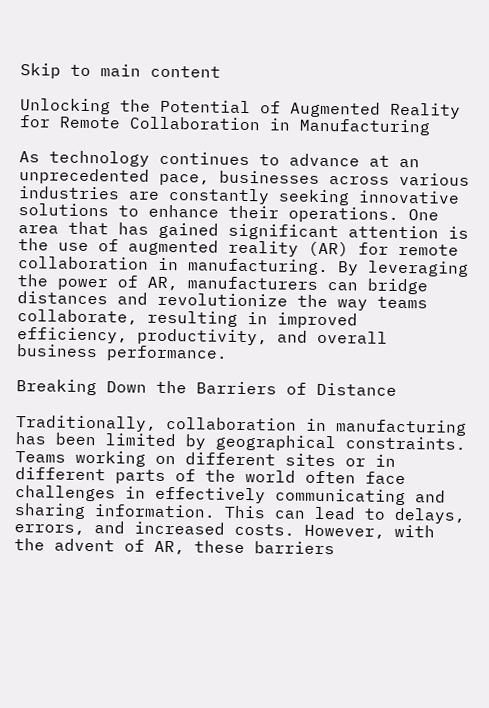Skip to main content

Unlocking the Potential of Augmented Reality for Remote Collaboration in Manufacturing

As technology continues to advance at an unprecedented pace, businesses across various industries are constantly seeking innovative solutions to enhance their operations. One area that has gained significant attention is the use of augmented reality (AR) for remote collaboration in manufacturing. By leveraging the power of AR, manufacturers can bridge distances and revolutionize the way teams collaborate, resulting in improved efficiency, productivity, and overall business performance.

Breaking Down the Barriers of Distance

Traditionally, collaboration in manufacturing has been limited by geographical constraints. Teams working on different sites or in different parts of the world often face challenges in effectively communicating and sharing information. This can lead to delays, errors, and increased costs. However, with the advent of AR, these barriers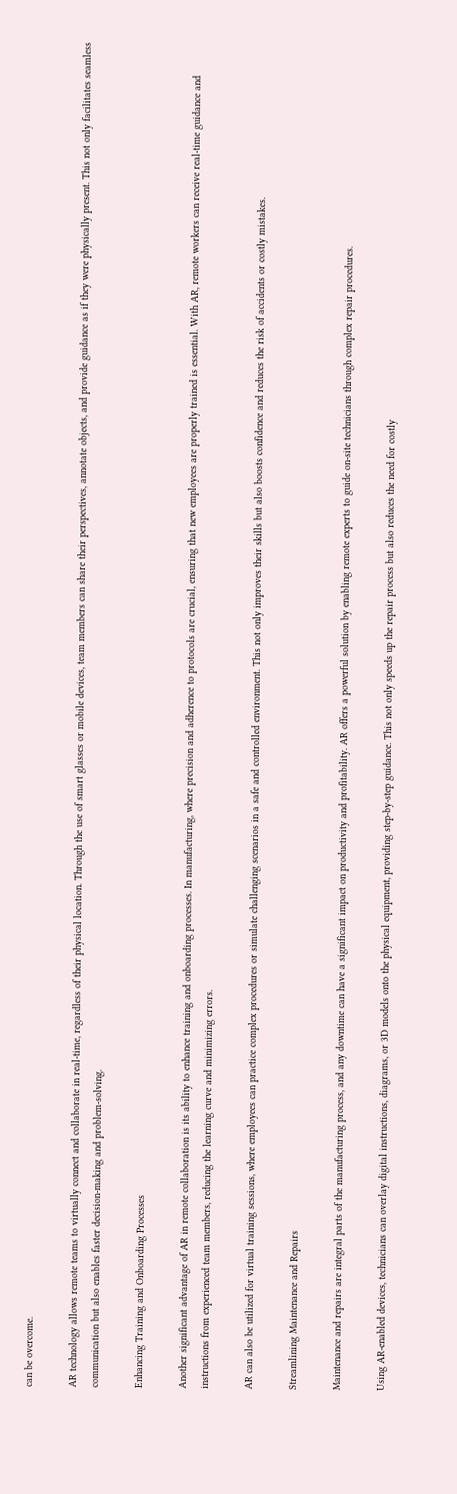can be overcome.

AR technology allows remote teams to virtually connect and collaborate in real-time, regardless of their physical location. Through the use of smart glasses or mobile devices, team members can share their perspectives, annotate objects, and provide guidance as if they were physically present. This not only facilitates seamless communication but also enables faster decision-making and problem-solving.

Enhancing Training and Onboarding Processes

Another significant advantage of AR in remote collaboration is its ability to enhance training and onboarding processes. In manufacturing, where precision and adherence to protocols are crucial, ensuring that new employees are properly trained is essential. With AR, remote workers can receive real-time guidance and instructions from experienced team members, reducing the learning curve and minimizing errors.

AR can also be utilized for virtual training sessions, where employees can practice complex procedures or simulate challenging scenarios in a safe and controlled environment. This not only improves their skills but also boosts confidence and reduces the risk of accidents or costly mistakes.

Streamlining Maintenance and Repairs

Maintenance and repairs are integral parts of the manufacturing process, and any downtime can have a significant impact on productivity and profitability. AR offers a powerful solution by enabling remote experts to guide on-site technicians through complex repair procedures.

Using AR-enabled devices, technicians can overlay digital instructions, diagrams, or 3D models onto the physical equipment, providing step-by-step guidance. This not only speeds up the repair process but also reduces the need for costly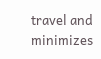travel and minimizes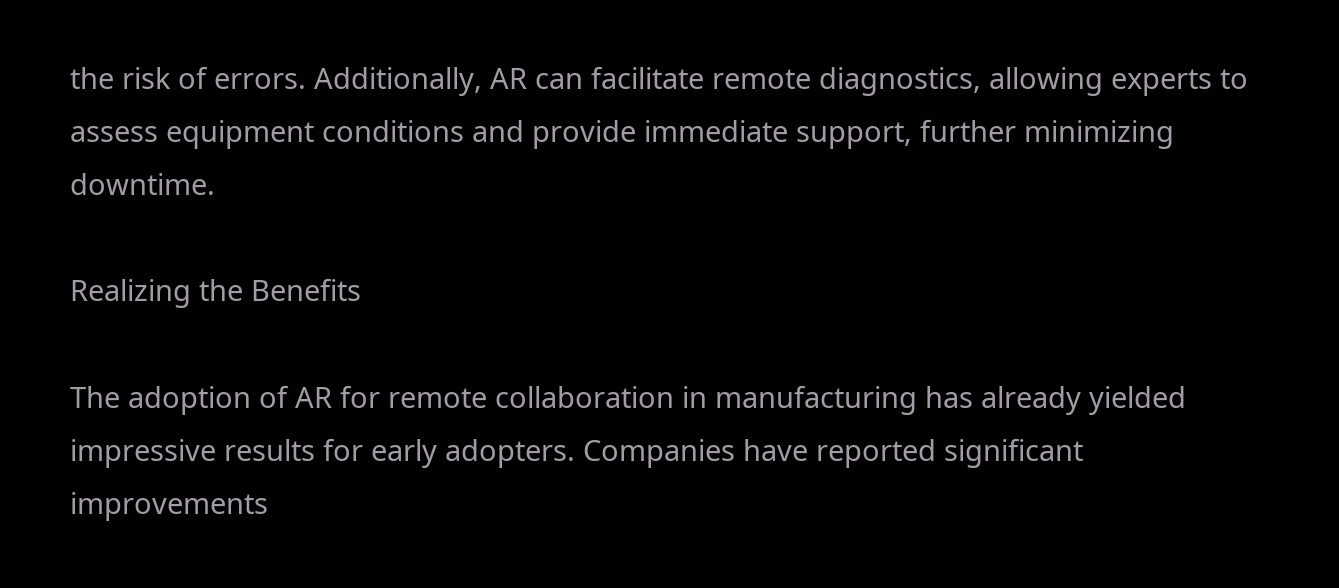the risk of errors. Additionally, AR can facilitate remote diagnostics, allowing experts to assess equipment conditions and provide immediate support, further minimizing downtime.

Realizing the Benefits

The adoption of AR for remote collaboration in manufacturing has already yielded impressive results for early adopters. Companies have reported significant improvements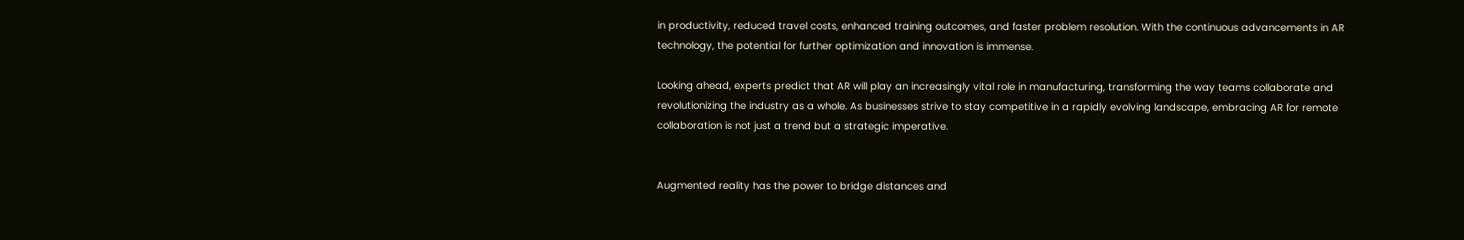in productivity, reduced travel costs, enhanced training outcomes, and faster problem resolution. With the continuous advancements in AR technology, the potential for further optimization and innovation is immense.

Looking ahead, experts predict that AR will play an increasingly vital role in manufacturing, transforming the way teams collaborate and revolutionizing the industry as a whole. As businesses strive to stay competitive in a rapidly evolving landscape, embracing AR for remote collaboration is not just a trend but a strategic imperative.


Augmented reality has the power to bridge distances and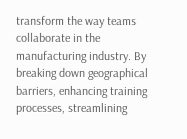transform the way teams collaborate in the manufacturing industry. By breaking down geographical barriers, enhancing training processes, streamlining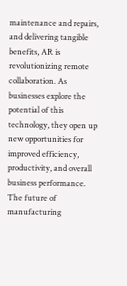maintenance and repairs, and delivering tangible benefits, AR is revolutionizing remote collaboration. As businesses explore the potential of this technology, they open up new opportunities for improved efficiency, productivity, and overall business performance. The future of manufacturing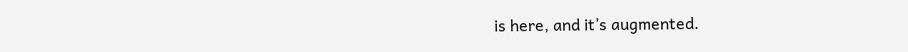is here, and it’s augmented.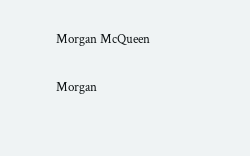Morgan McQueen

Morgan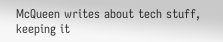McQueen writes about tech stuff, keeping it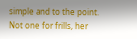simple and to the point. Not one for frills, her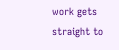work gets straight to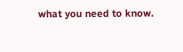what you need to know.